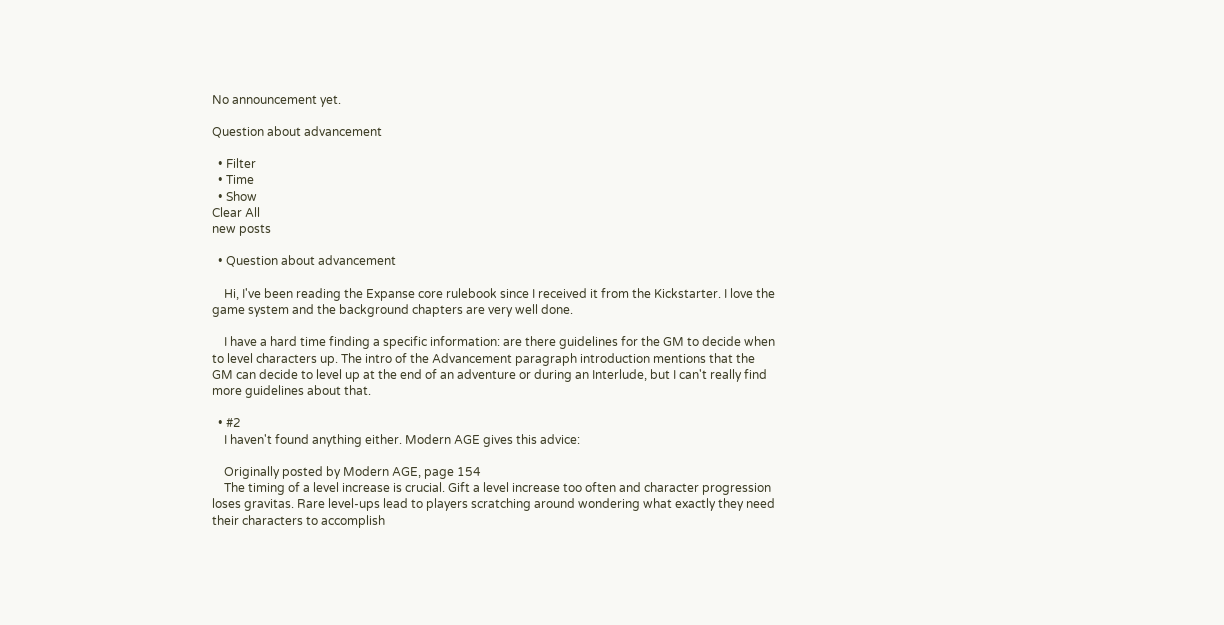No announcement yet.

Question about advancement

  • Filter
  • Time
  • Show
Clear All
new posts

  • Question about advancement

    Hi, I've been reading the Expanse core rulebook since I received it from the Kickstarter. I love the game system and the background chapters are very well done.

    I have a hard time finding a specific information: are there guidelines for the GM to decide when to level characters up. The intro of the Advancement paragraph introduction mentions that the GM can decide to level up at the end of an adventure or during an Interlude, but I can't really find more guidelines about that.

  • #2
    I haven't found anything either. Modern AGE gives this advice:

    Originally posted by Modern AGE, page 154
    The timing of a level increase is crucial. Gift a level increase too often and character progression loses gravitas. Rare level-ups lead to players scratching around wondering what exactly they need their characters to accomplish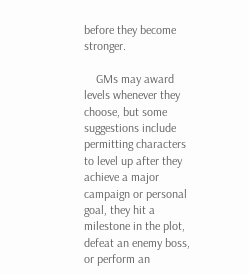before they become stronger.

    GMs may award levels whenever they choose, but some suggestions include permitting characters to level up after they achieve a major campaign or personal goal, they hit a milestone in the plot, defeat an enemy boss, or perform an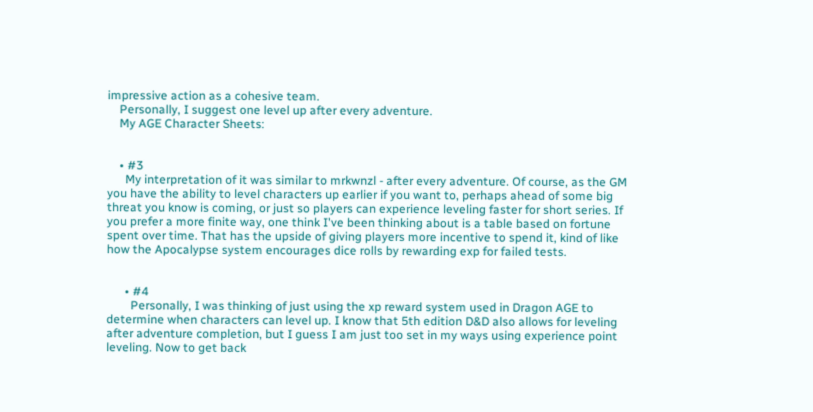impressive action as a cohesive team.
    Personally, I suggest one level up after every adventure.
    My AGE Character Sheets:


    • #3
      My interpretation of it was similar to mrkwnzl - after every adventure. Of course, as the GM you have the ability to level characters up earlier if you want to, perhaps ahead of some big threat you know is coming, or just so players can experience leveling faster for short series. If you prefer a more finite way, one think I've been thinking about is a table based on fortune spent over time. That has the upside of giving players more incentive to spend it, kind of like how the Apocalypse system encourages dice rolls by rewarding exp for failed tests.


      • #4
        Personally, I was thinking of just using the xp reward system used in Dragon AGE to determine when characters can level up. I know that 5th edition D&D also allows for leveling after adventure completion, but I guess I am just too set in my ways using experience point leveling. Now to get back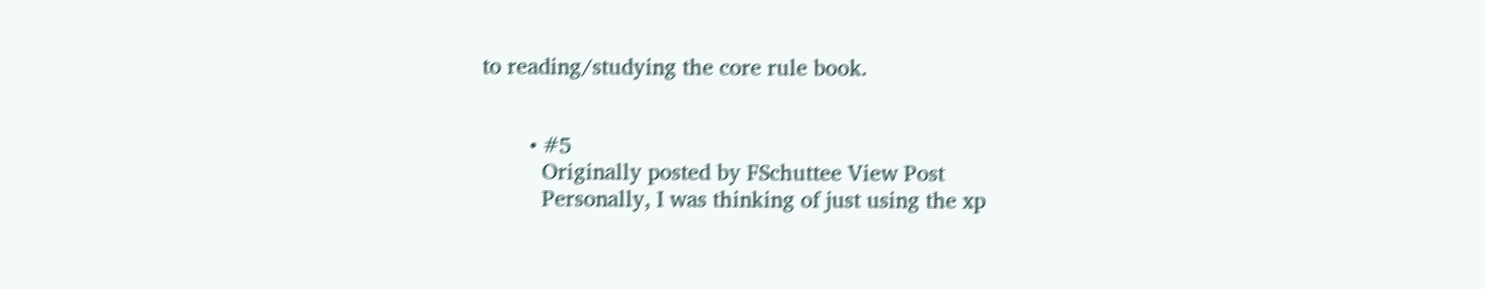to reading/studying the core rule book.


        • #5
          Originally posted by FSchuttee View Post
          Personally, I was thinking of just using the xp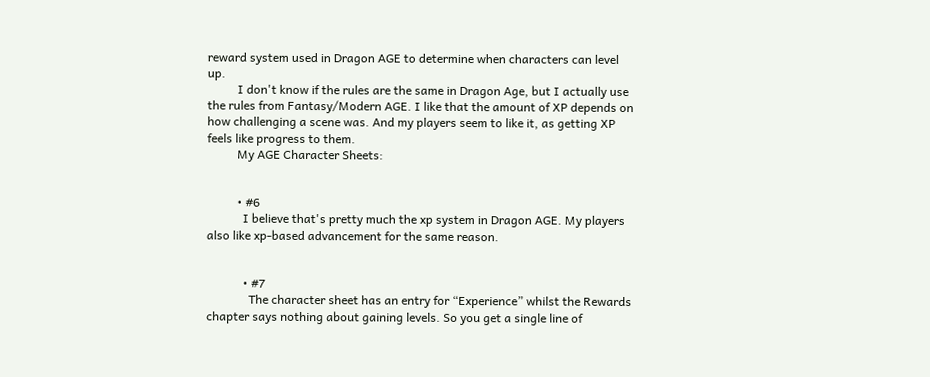reward system used in Dragon AGE to determine when characters can level up.
          I don't know if the rules are the same in Dragon Age, but I actually use the rules from Fantasy/Modern AGE. I like that the amount of XP depends on how challenging a scene was. And my players seem to like it, as getting XP feels like progress to them.
          My AGE Character Sheets:


          • #6
            I believe that's pretty much the xp system in Dragon AGE. My players also like xp-based advancement for the same reason.


            • #7
              The character sheet has an entry for “Experience” whilst the Rewards chapter says nothing about gaining levels. So you get a single line of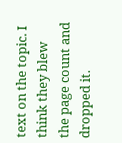text on the topic. I think they blew the page count and dropped it.